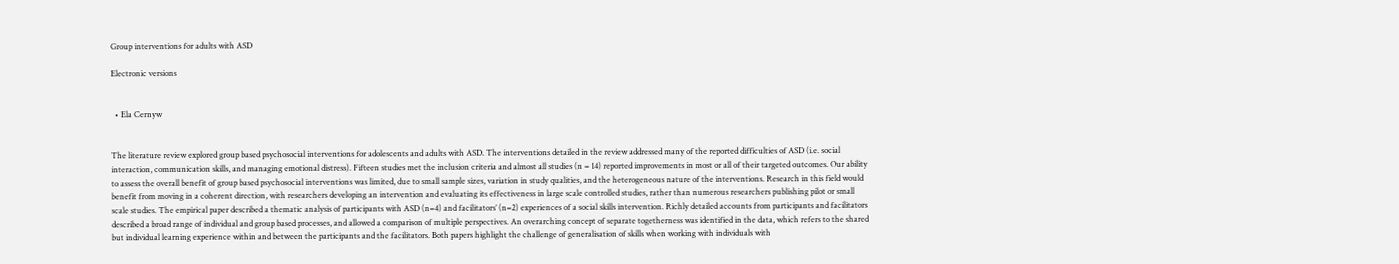Group interventions for adults with ASD

Electronic versions


  • Ela Cernyw


The literature review explored group based psychosocial interventions for adolescents and adults with ASD. The interventions detailed in the review addressed many of the reported difficulties of ASD (i.e. social interaction, communication skills, and managing emotional distress). Fifteen studies met the inclusion criteria and almost all studies (n = 14) reported improvements in most or all of their targeted outcomes. Our ability to assess the overall benefit of group based psychosocial interventions was limited, due to small sample sizes, variation in study qualities, and the heterogeneous nature of the interventions. Research in this field would benefit from moving in a coherent direction, with researchers developing an intervention and evaluating its effectiveness in large scale controlled studies, rather than numerous researchers publishing pilot or small scale studies. The empirical paper described a thematic analysis of participants with ASD (n=4) and facilitators’ (n=2) experiences of a social skills intervention. Richly detailed accounts from participants and facilitators described a broad range of individual and group based processes, and allowed a comparison of multiple perspectives. An overarching concept of separate togetherness was identified in the data, which refers to the shared but individual learning experience within and between the participants and the facilitators. Both papers highlight the challenge of generalisation of skills when working with individuals with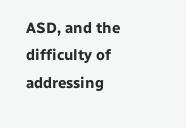ASD, and the difficulty of addressing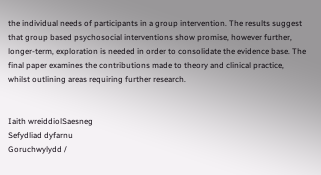the individual needs of participants in a group intervention. The results suggest that group based psychosocial interventions show promise, however further, longer-term, exploration is needed in order to consolidate the evidence base. The final paper examines the contributions made to theory and clinical practice, whilst outlining areas requiring further research.


Iaith wreiddiolSaesneg
Sefydliad dyfarnu
Goruchwylydd /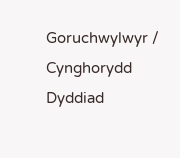Goruchwylwyr / Cynghorydd
Dyddiad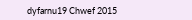dyfarnu19 Chwef 2015